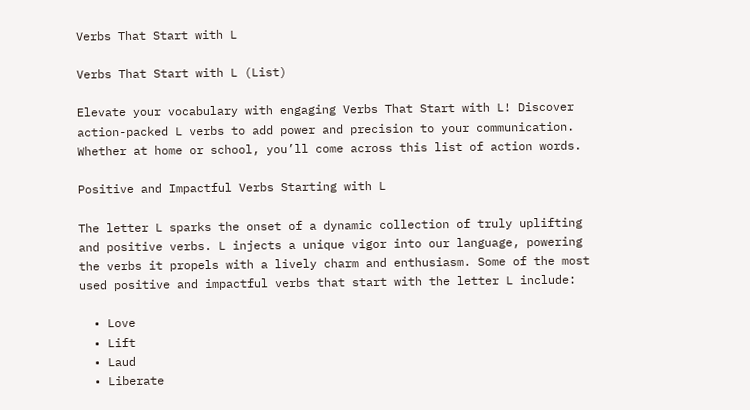Verbs That Start with L

Verbs That Start with L (List)

Elevate your vocabulary with engaging Verbs That Start with L! Discover action-packed L verbs to add power and precision to your communication. Whether at home or school, you’ll come across this list of action words.

Positive and Impactful Verbs Starting with L

The letter L sparks the onset of a dynamic collection of truly uplifting and positive verbs. L injects a unique vigor into our language, powering the verbs it propels with a lively charm and enthusiasm. Some of the most used positive and impactful verbs that start with the letter L include:

  • Love
  • Lift
  • Laud
  • Liberate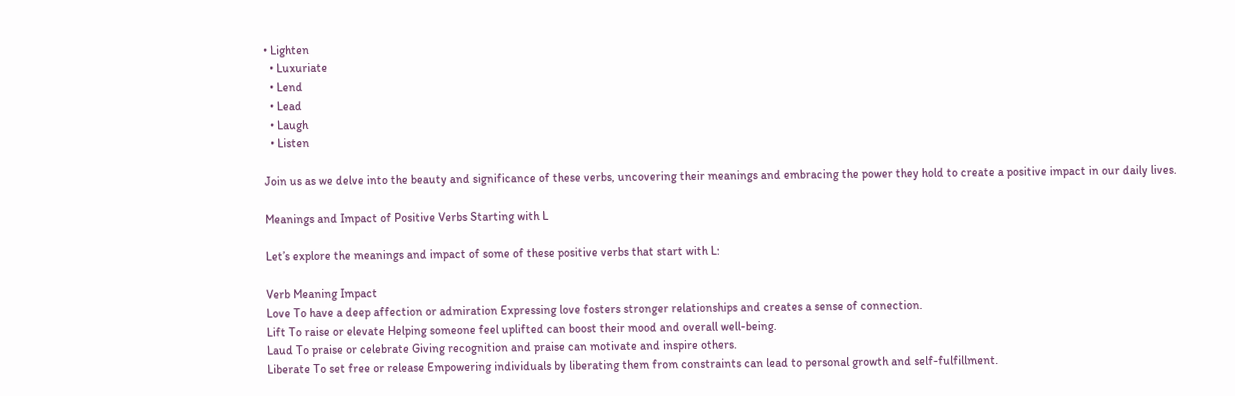• Lighten
  • Luxuriate
  • Lend
  • Lead
  • Laugh
  • Listen

Join us as we delve into the beauty and significance of these verbs, uncovering their meanings and embracing the power they hold to create a positive impact in our daily lives.

Meanings and Impact of Positive Verbs Starting with L

Let’s explore the meanings and impact of some of these positive verbs that start with L:

Verb Meaning Impact
Love To have a deep affection or admiration Expressing love fosters stronger relationships and creates a sense of connection.
Lift To raise or elevate Helping someone feel uplifted can boost their mood and overall well-being.
Laud To praise or celebrate Giving recognition and praise can motivate and inspire others.
Liberate To set free or release Empowering individuals by liberating them from constraints can lead to personal growth and self-fulfillment.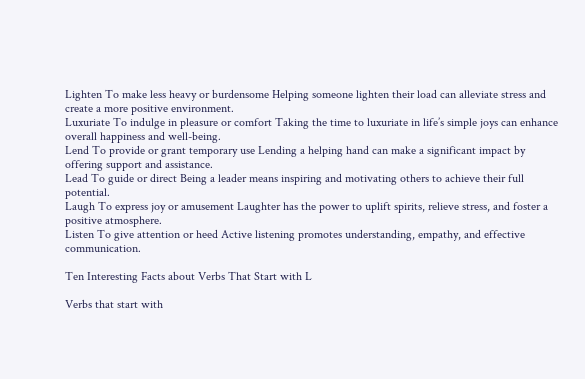Lighten To make less heavy or burdensome Helping someone lighten their load can alleviate stress and create a more positive environment.
Luxuriate To indulge in pleasure or comfort Taking the time to luxuriate in life’s simple joys can enhance overall happiness and well-being.
Lend To provide or grant temporary use Lending a helping hand can make a significant impact by offering support and assistance.
Lead To guide or direct Being a leader means inspiring and motivating others to achieve their full potential.
Laugh To express joy or amusement Laughter has the power to uplift spirits, relieve stress, and foster a positive atmosphere.
Listen To give attention or heed Active listening promotes understanding, empathy, and effective communication.

Ten Interesting Facts about Verbs That Start with L

Verbs that start with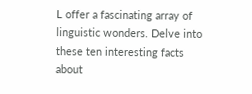L offer a fascinating array of linguistic wonders. Delve into these ten interesting facts about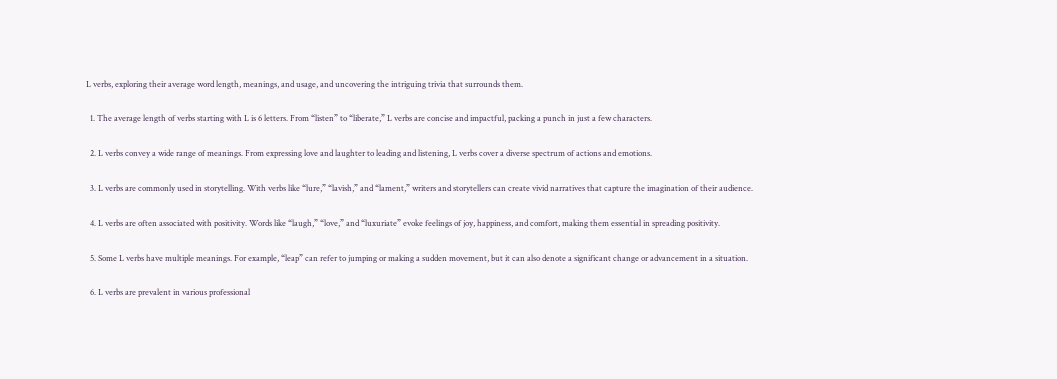L verbs, exploring their average word length, meanings, and usage, and uncovering the intriguing trivia that surrounds them.

  1. The average length of verbs starting with L is 6 letters. From “listen” to “liberate,” L verbs are concise and impactful, packing a punch in just a few characters.

  2. L verbs convey a wide range of meanings. From expressing love and laughter to leading and listening, L verbs cover a diverse spectrum of actions and emotions.

  3. L verbs are commonly used in storytelling. With verbs like “lure,” “lavish,” and “lament,” writers and storytellers can create vivid narratives that capture the imagination of their audience.

  4. L verbs are often associated with positivity. Words like “laugh,” “love,” and “luxuriate” evoke feelings of joy, happiness, and comfort, making them essential in spreading positivity.

  5. Some L verbs have multiple meanings. For example, “leap” can refer to jumping or making a sudden movement, but it can also denote a significant change or advancement in a situation.

  6. L verbs are prevalent in various professional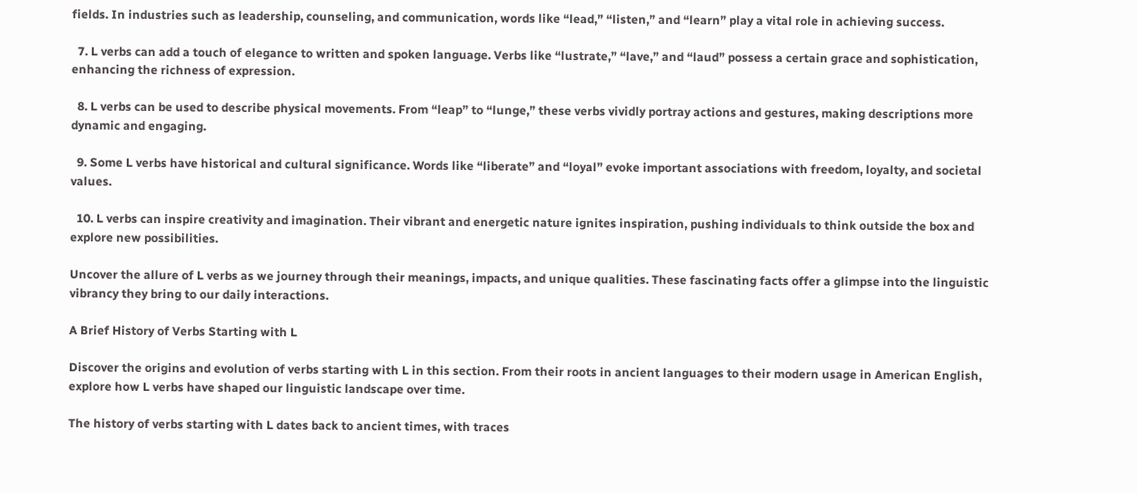fields. In industries such as leadership, counseling, and communication, words like “lead,” “listen,” and “learn” play a vital role in achieving success.

  7. L verbs can add a touch of elegance to written and spoken language. Verbs like “lustrate,” “lave,” and “laud” possess a certain grace and sophistication, enhancing the richness of expression.

  8. L verbs can be used to describe physical movements. From “leap” to “lunge,” these verbs vividly portray actions and gestures, making descriptions more dynamic and engaging.

  9. Some L verbs have historical and cultural significance. Words like “liberate” and “loyal” evoke important associations with freedom, loyalty, and societal values.

  10. L verbs can inspire creativity and imagination. Their vibrant and energetic nature ignites inspiration, pushing individuals to think outside the box and explore new possibilities.

Uncover the allure of L verbs as we journey through their meanings, impacts, and unique qualities. These fascinating facts offer a glimpse into the linguistic vibrancy they bring to our daily interactions.

A Brief History of Verbs Starting with L

Discover the origins and evolution of verbs starting with L in this section. From their roots in ancient languages to their modern usage in American English, explore how L verbs have shaped our linguistic landscape over time.

The history of verbs starting with L dates back to ancient times, with traces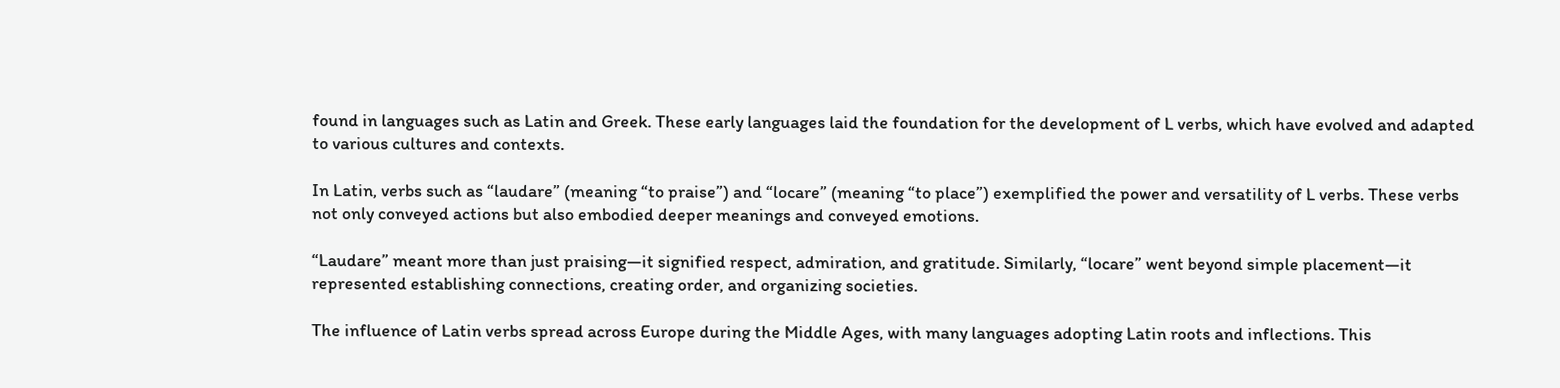found in languages such as Latin and Greek. These early languages laid the foundation for the development of L verbs, which have evolved and adapted to various cultures and contexts.

In Latin, verbs such as “laudare” (meaning “to praise”) and “locare” (meaning “to place”) exemplified the power and versatility of L verbs. These verbs not only conveyed actions but also embodied deeper meanings and conveyed emotions.

“Laudare” meant more than just praising—it signified respect, admiration, and gratitude. Similarly, “locare” went beyond simple placement—it represented establishing connections, creating order, and organizing societies.

The influence of Latin verbs spread across Europe during the Middle Ages, with many languages adopting Latin roots and inflections. This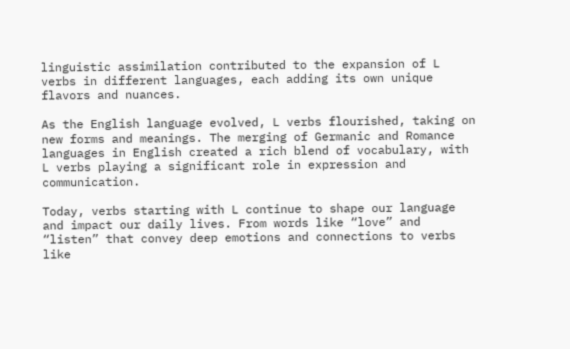linguistic assimilation contributed to the expansion of L verbs in different languages, each adding its own unique flavors and nuances.

As the English language evolved, L verbs flourished, taking on new forms and meanings. The merging of Germanic and Romance languages in English created a rich blend of vocabulary, with L verbs playing a significant role in expression and communication.

Today, verbs starting with L continue to shape our language and impact our daily lives. From words like “love” and “listen” that convey deep emotions and connections to verbs like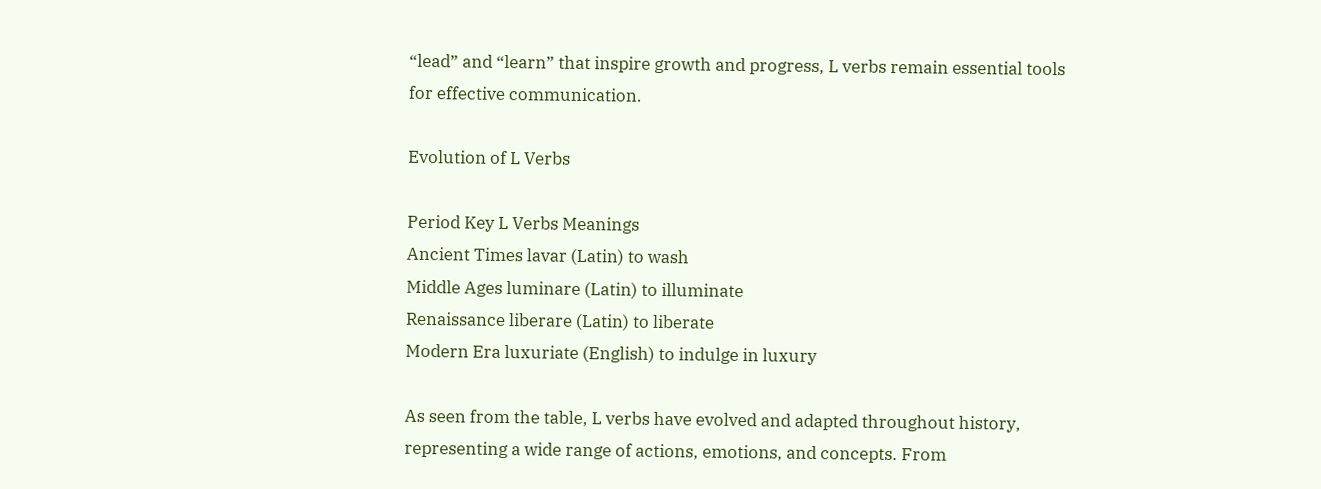“lead” and “learn” that inspire growth and progress, L verbs remain essential tools for effective communication.

Evolution of L Verbs

Period Key L Verbs Meanings
Ancient Times lavar (Latin) to wash
Middle Ages luminare (Latin) to illuminate
Renaissance liberare (Latin) to liberate
Modern Era luxuriate (English) to indulge in luxury

As seen from the table, L verbs have evolved and adapted throughout history, representing a wide range of actions, emotions, and concepts. From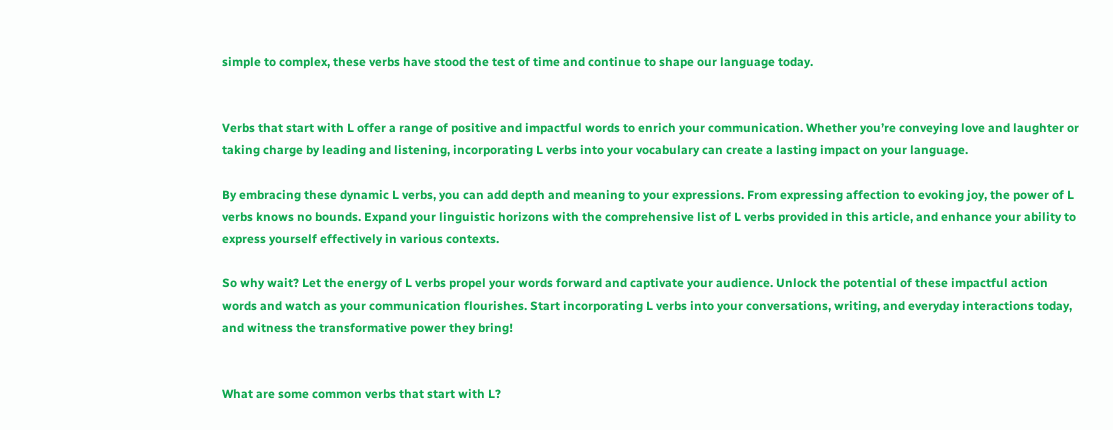simple to complex, these verbs have stood the test of time and continue to shape our language today.


Verbs that start with L offer a range of positive and impactful words to enrich your communication. Whether you’re conveying love and laughter or taking charge by leading and listening, incorporating L verbs into your vocabulary can create a lasting impact on your language.

By embracing these dynamic L verbs, you can add depth and meaning to your expressions. From expressing affection to evoking joy, the power of L verbs knows no bounds. Expand your linguistic horizons with the comprehensive list of L verbs provided in this article, and enhance your ability to express yourself effectively in various contexts.

So why wait? Let the energy of L verbs propel your words forward and captivate your audience. Unlock the potential of these impactful action words and watch as your communication flourishes. Start incorporating L verbs into your conversations, writing, and everyday interactions today, and witness the transformative power they bring!


What are some common verbs that start with L?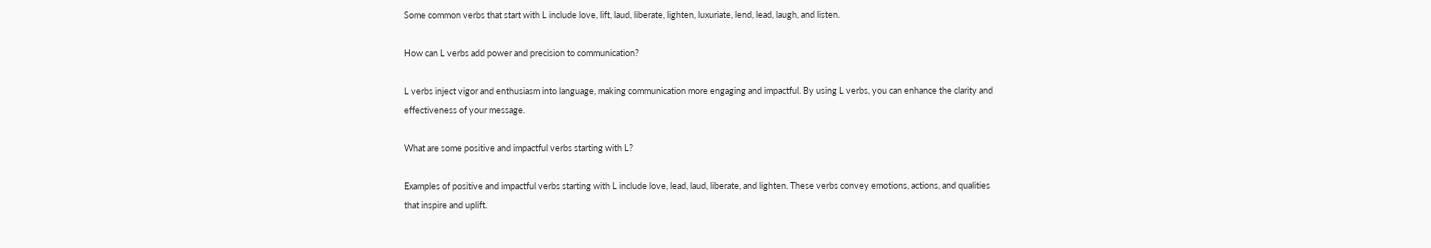Some common verbs that start with L include love, lift, laud, liberate, lighten, luxuriate, lend, lead, laugh, and listen.

How can L verbs add power and precision to communication?

L verbs inject vigor and enthusiasm into language, making communication more engaging and impactful. By using L verbs, you can enhance the clarity and effectiveness of your message.

What are some positive and impactful verbs starting with L?

Examples of positive and impactful verbs starting with L include love, lead, laud, liberate, and lighten. These verbs convey emotions, actions, and qualities that inspire and uplift.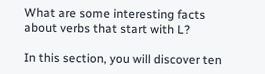What are some interesting facts about verbs that start with L?

In this section, you will discover ten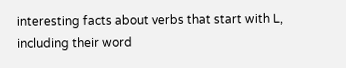interesting facts about verbs that start with L, including their word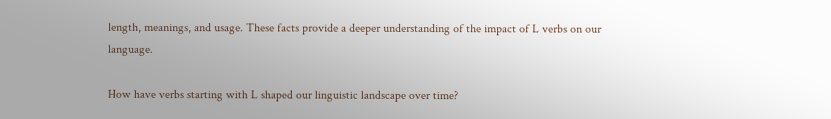length, meanings, and usage. These facts provide a deeper understanding of the impact of L verbs on our language.

How have verbs starting with L shaped our linguistic landscape over time?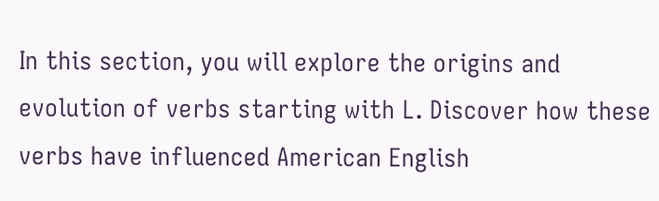In this section, you will explore the origins and evolution of verbs starting with L. Discover how these verbs have influenced American English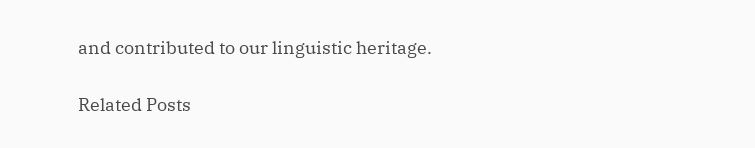and contributed to our linguistic heritage.

Related Posts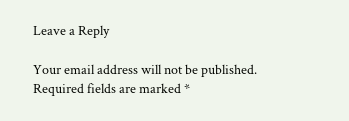Leave a Reply

Your email address will not be published. Required fields are marked *